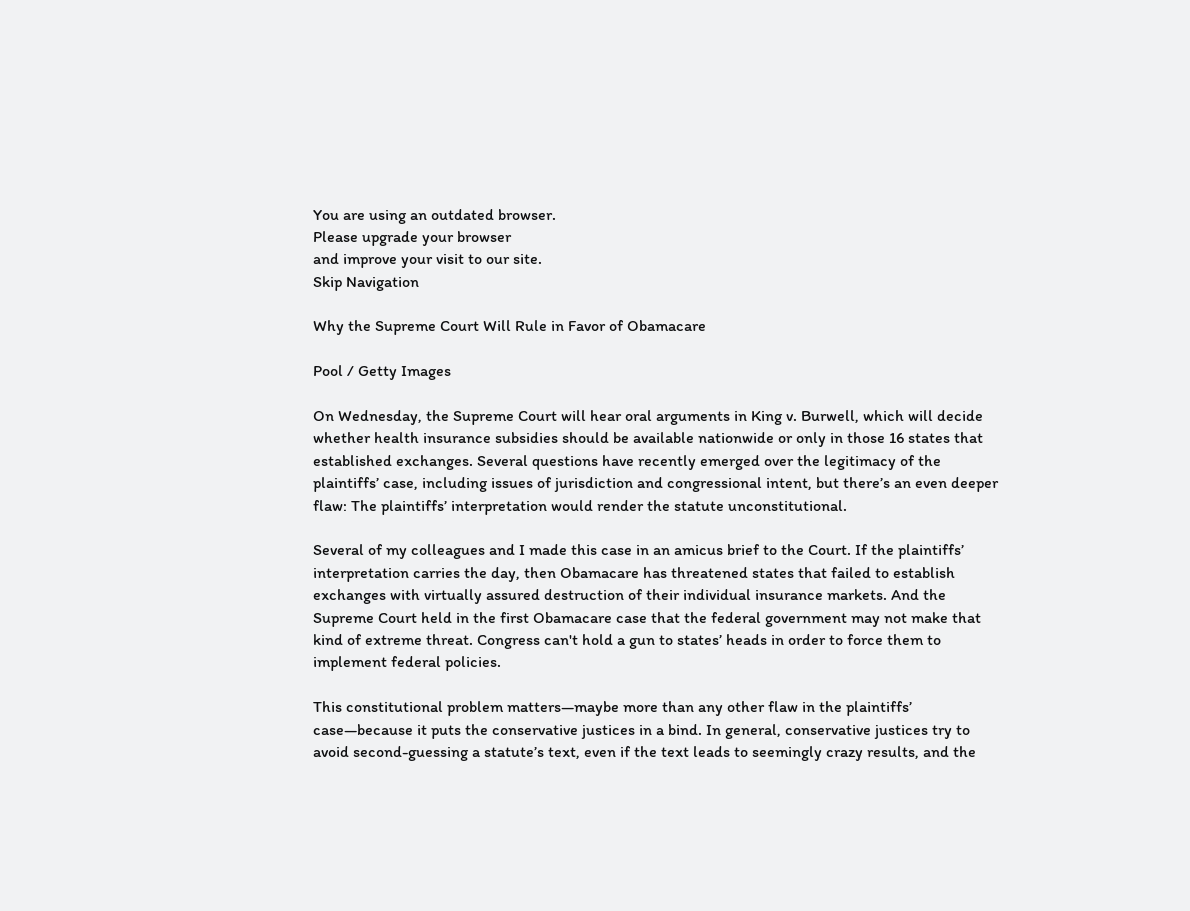You are using an outdated browser.
Please upgrade your browser
and improve your visit to our site.
Skip Navigation

Why the Supreme Court Will Rule in Favor of Obamacare

Pool / Getty Images

On Wednesday, the Supreme Court will hear oral arguments in King v. Burwell, which will decide whether health insurance subsidies should be available nationwide or only in those 16 states that established exchanges. Several questions have recently emerged over the legitimacy of the plaintiffs’ case, including issues of jurisdiction and congressional intent, but there’s an even deeper flaw: The plaintiffs’ interpretation would render the statute unconstitutional.

Several of my colleagues and I made this case in an amicus brief to the Court. If the plaintiffs’ interpretation carries the day, then Obamacare has threatened states that failed to establish exchanges with virtually assured destruction of their individual insurance markets. And the Supreme Court held in the first Obamacare case that the federal government may not make that kind of extreme threat. Congress can't hold a gun to states’ heads in order to force them to implement federal policies.

This constitutional problem matters—maybe more than any other flaw in the plaintiffs’ case—because it puts the conservative justices in a bind. In general, conservative justices try to avoid second-guessing a statute’s text, even if the text leads to seemingly crazy results, and the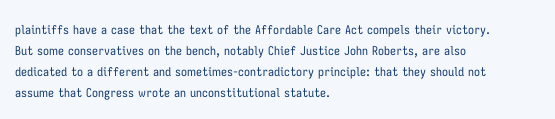plaintiffs have a case that the text of the Affordable Care Act compels their victory. But some conservatives on the bench, notably Chief Justice John Roberts, are also dedicated to a different and sometimes-contradictory principle: that they should not assume that Congress wrote an unconstitutional statute.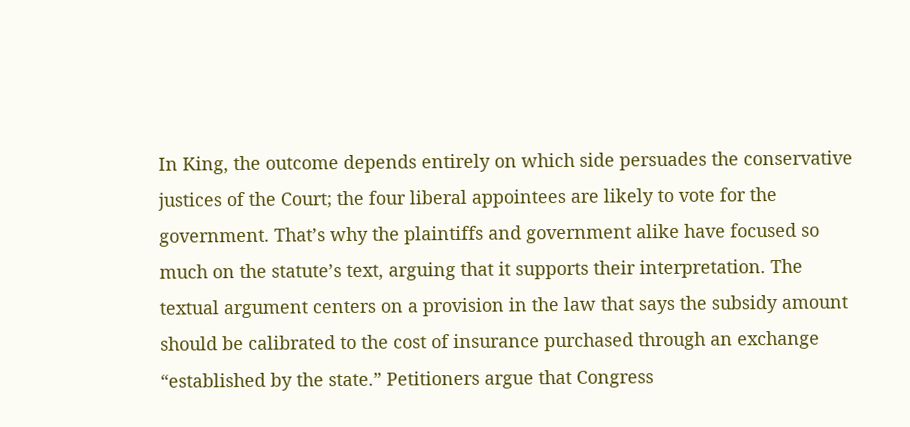In King, the outcome depends entirely on which side persuades the conservative justices of the Court; the four liberal appointees are likely to vote for the government. That’s why the plaintiffs and government alike have focused so much on the statute’s text, arguing that it supports their interpretation. The textual argument centers on a provision in the law that says the subsidy amount should be calibrated to the cost of insurance purchased through an exchange “established by the state.” Petitioners argue that Congress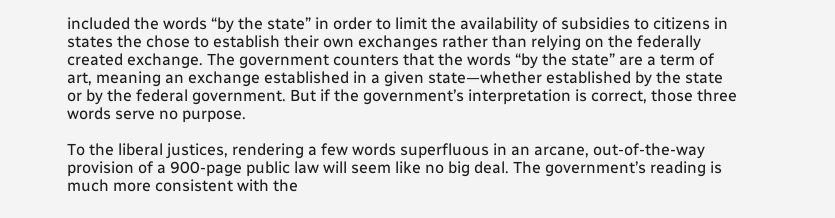included the words “by the state” in order to limit the availability of subsidies to citizens in states the chose to establish their own exchanges rather than relying on the federally created exchange. The government counters that the words “by the state” are a term of art, meaning an exchange established in a given state—whether established by the state or by the federal government. But if the government’s interpretation is correct, those three words serve no purpose.

To the liberal justices, rendering a few words superfluous in an arcane, out-of-the-way provision of a 900-page public law will seem like no big deal. The government’s reading is much more consistent with the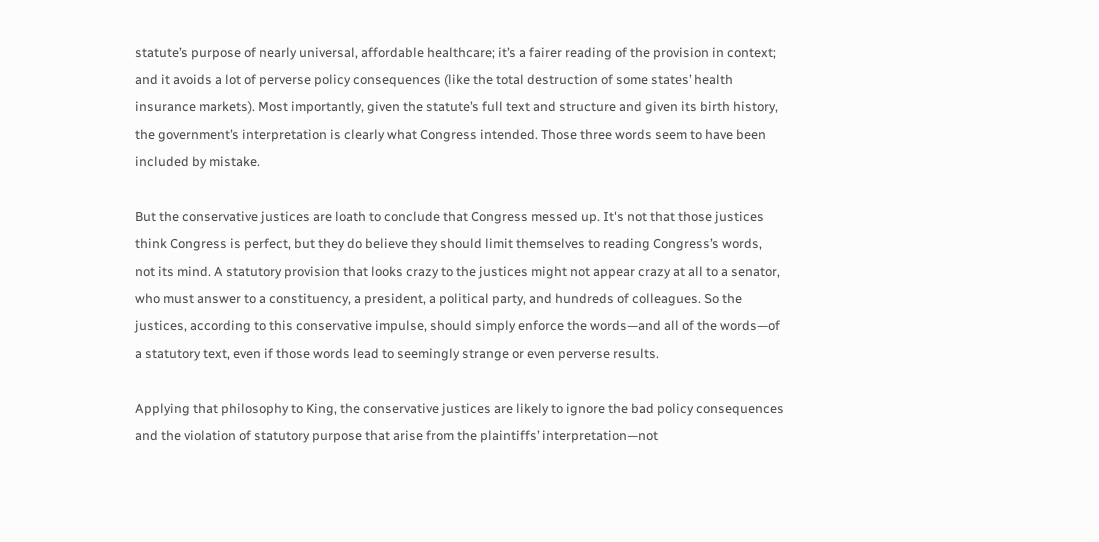statute’s purpose of nearly universal, affordable healthcare; it’s a fairer reading of the provision in context; and it avoids a lot of perverse policy consequences (like the total destruction of some states’ health insurance markets). Most importantly, given the statute’s full text and structure and given its birth history, the government’s interpretation is clearly what Congress intended. Those three words seem to have been included by mistake.

But the conservative justices are loath to conclude that Congress messed up. It's not that those justices think Congress is perfect, but they do believe they should limit themselves to reading Congress’s words, not its mind. A statutory provision that looks crazy to the justices might not appear crazy at all to a senator, who must answer to a constituency, a president, a political party, and hundreds of colleagues. So the justices, according to this conservative impulse, should simply enforce the words—and all of the words—of a statutory text, even if those words lead to seemingly strange or even perverse results.

Applying that philosophy to King, the conservative justices are likely to ignore the bad policy consequences and the violation of statutory purpose that arise from the plaintiffs’ interpretation—not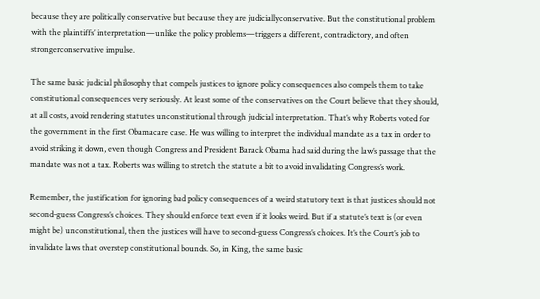because they are politically conservative but because they are judiciallyconservative. But the constitutional problem with the plaintiffs’ interpretation—unlike the policy problems—triggers a different, contradictory, and often strongerconservative impulse.

The same basic judicial philosophy that compels justices to ignore policy consequences also compels them to take constitutional consequences very seriously. At least some of the conservatives on the Court believe that they should, at all costs, avoid rendering statutes unconstitutional through judicial interpretation. That’s why Roberts voted for the government in the first Obamacare case. He was willing to interpret the individual mandate as a tax in order to avoid striking it down, even though Congress and President Barack Obama had said during the law’s passage that the mandate was not a tax. Roberts was willing to stretch the statute a bit to avoid invalidating Congress’s work.

Remember, the justification for ignoring bad policy consequences of a weird statutory text is that justices should not second-guess Congress’s choices. They should enforce text even if it looks weird. But if a statute’s text is (or even might be) unconstitutional, then the justices will have to second-guess Congress’s choices. It’s the Court’s job to invalidate laws that overstep constitutional bounds. So, in King, the same basic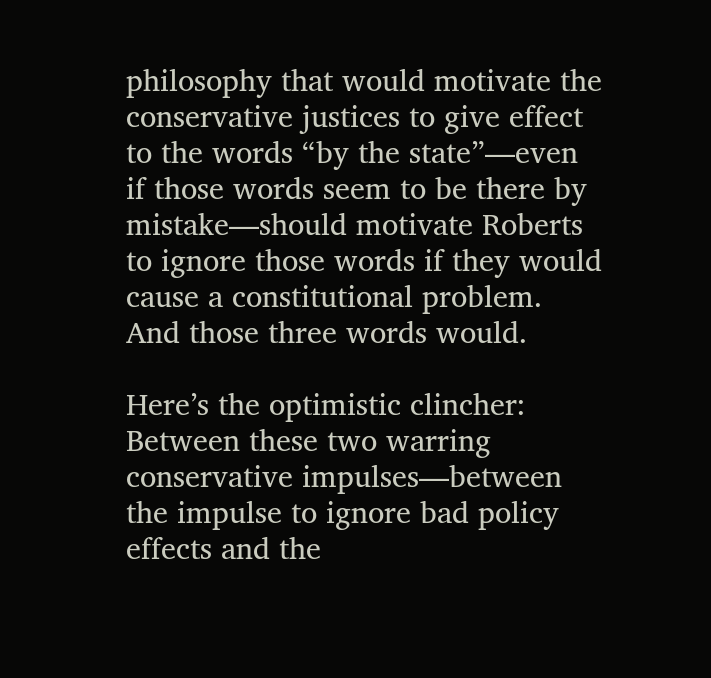philosophy that would motivate the conservative justices to give effect to the words “by the state”—even if those words seem to be there by mistake—should motivate Roberts to ignore those words if they would cause a constitutional problem. And those three words would.

Here’s the optimistic clincher: Between these two warring conservative impulses—between the impulse to ignore bad policy effects and the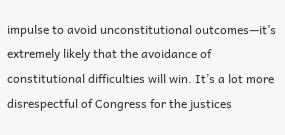impulse to avoid unconstitutional outcomes—it’s extremely likely that the avoidance of constitutional difficulties will win. It’s a lot more disrespectful of Congress for the justices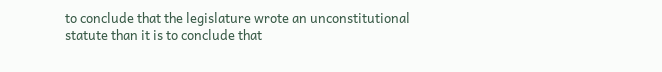to conclude that the legislature wrote an unconstitutional statute than it is to conclude that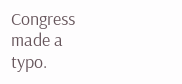Congress made a typo.